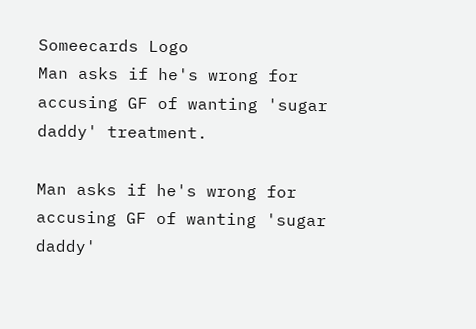Someecards Logo
Man asks if he's wrong for accusing GF of wanting 'sugar daddy' treatment.

Man asks if he's wrong for accusing GF of wanting 'sugar daddy'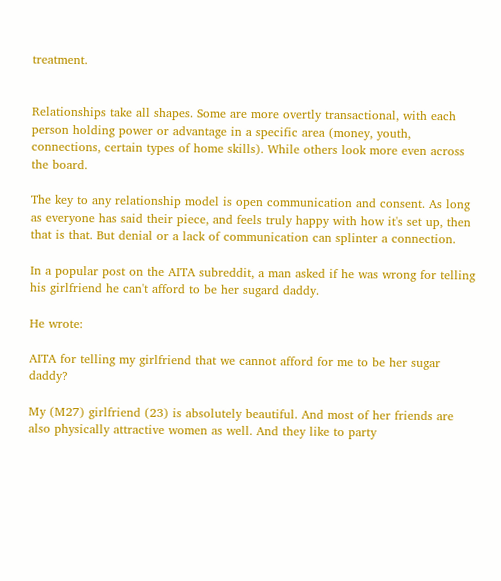treatment.


Relationships take all shapes. Some are more overtly transactional, with each person holding power or advantage in a specific area (money, youth, connections, certain types of home skills). While others look more even across the board.

The key to any relationship model is open communication and consent. As long as everyone has said their piece, and feels truly happy with how it's set up, then that is that. But denial or a lack of communication can splinter a connection.

In a popular post on the AITA subreddit, a man asked if he was wrong for telling his girlfriend he can't afford to be her sugard daddy.

He wrote:

AITA for telling my girlfriend that we cannot afford for me to be her sugar daddy?

My (M27) girlfriend (23) is absolutely beautiful. And most of her friends are also physically attractive women as well. And they like to party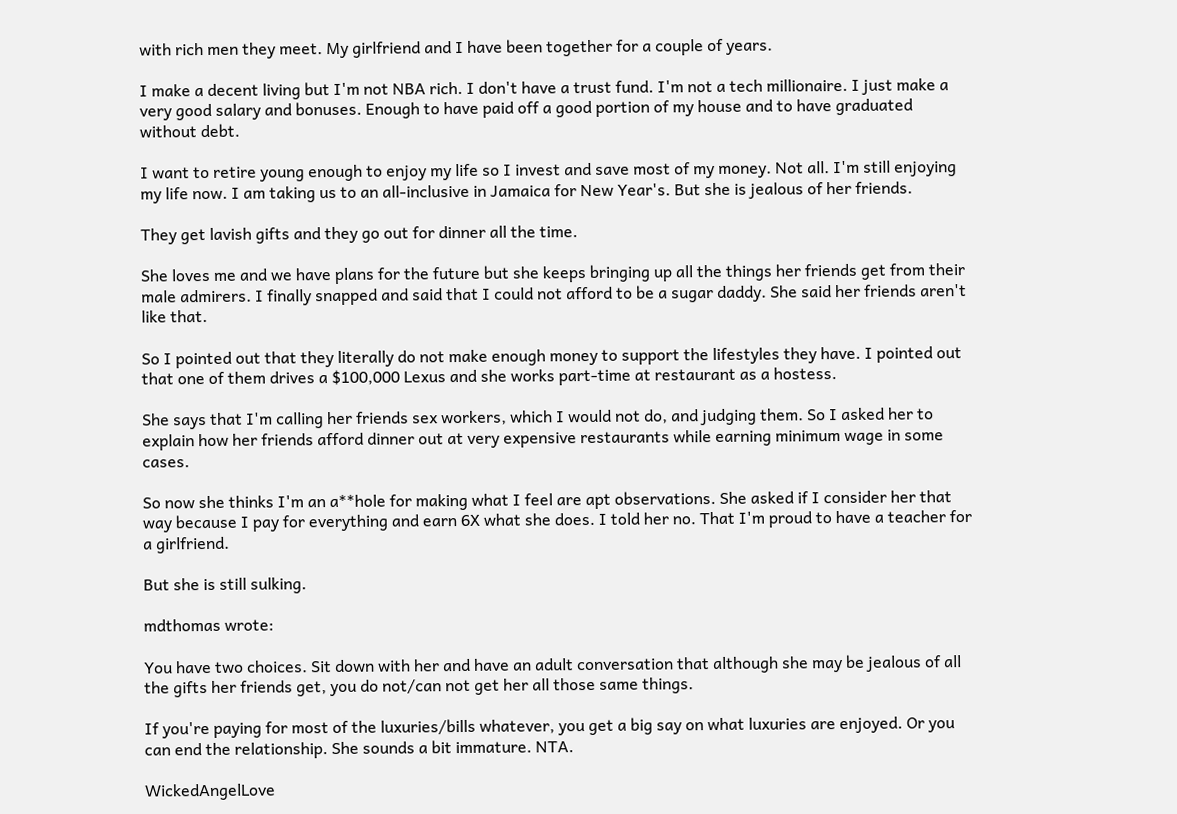with rich men they meet. My girlfriend and I have been together for a couple of years.

I make a decent living but I'm not NBA rich. I don't have a trust fund. I'm not a tech millionaire. I just make a very good salary and bonuses. Enough to have paid off a good portion of my house and to have graduated without debt.

I want to retire young enough to enjoy my life so I invest and save most of my money. Not all. I'm still enjoying my life now. I am taking us to an all-inclusive in Jamaica for New Year's. But she is jealous of her friends.

They get lavish gifts and they go out for dinner all the time.

She loves me and we have plans for the future but she keeps bringing up all the things her friends get from their male admirers. I finally snapped and said that I could not afford to be a sugar daddy. She said her friends aren't like that.

So I pointed out that they literally do not make enough money to support the lifestyles they have. I pointed out that one of them drives a $100,000 Lexus and she works part-time at restaurant as a hostess.

She says that I'm calling her friends sex workers, which I would not do, and judging them. So I asked her to explain how her friends afford dinner out at very expensive restaurants while earning minimum wage in some cases.

So now she thinks I'm an a**hole for making what I feel are apt observations. She asked if I consider her that way because I pay for everything and earn 6X what she does. I told her no. That I'm proud to have a teacher for a girlfriend.

But she is still sulking.

mdthomas wrote:

You have two choices. Sit down with her and have an adult conversation that although she may be jealous of all the gifts her friends get, you do not/can not get her all those same things.

If you're paying for most of the luxuries/bills whatever, you get a big say on what luxuries are enjoyed. Or you can end the relationship. She sounds a bit immature. NTA.

WickedAngelLove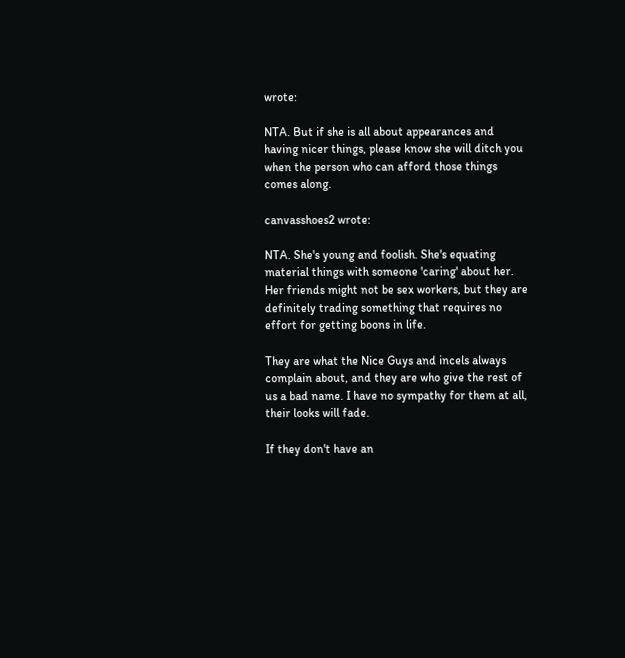wrote:

NTA. But if she is all about appearances and having nicer things, please know she will ditch you when the person who can afford those things comes along.

canvasshoes2 wrote:

NTA. She's young and foolish. She's equating material things with someone 'caring' about her. Her friends might not be sex workers, but they are definitely trading something that requires no effort for getting boons in life.

They are what the Nice Guys and incels always complain about, and they are who give the rest of us a bad name. I have no sympathy for them at all, their looks will fade.

If they don't have an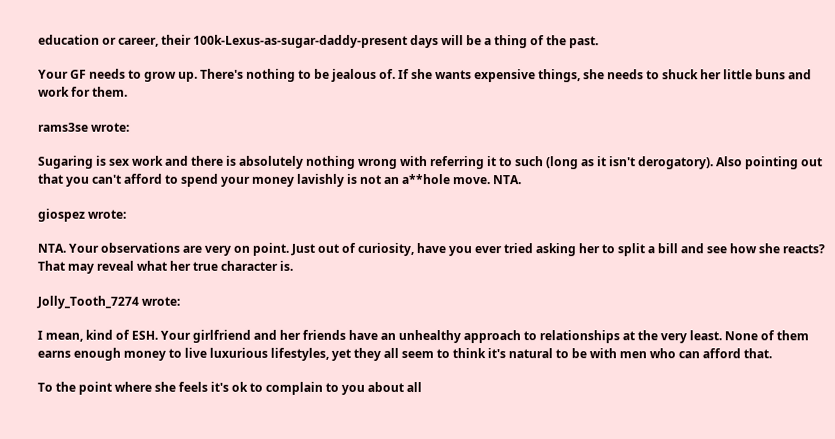education or career, their 100k-Lexus-as-sugar-daddy-present days will be a thing of the past.

Your GF needs to grow up. There's nothing to be jealous of. If she wants expensive things, she needs to shuck her little buns and work for them.

rams3se wrote:

Sugaring is sex work and there is absolutely nothing wrong with referring it to such (long as it isn't derogatory). Also pointing out that you can't afford to spend your money lavishly is not an a**hole move. NTA.

giospez wrote:

NTA. Your observations are very on point. Just out of curiosity, have you ever tried asking her to split a bill and see how she reacts? That may reveal what her true character is.

Jolly_Tooth_7274 wrote:

I mean, kind of ESH. Your girlfriend and her friends have an unhealthy approach to relationships at the very least. None of them earns enough money to live luxurious lifestyles, yet they all seem to think it's natural to be with men who can afford that.

To the point where she feels it's ok to complain to you about all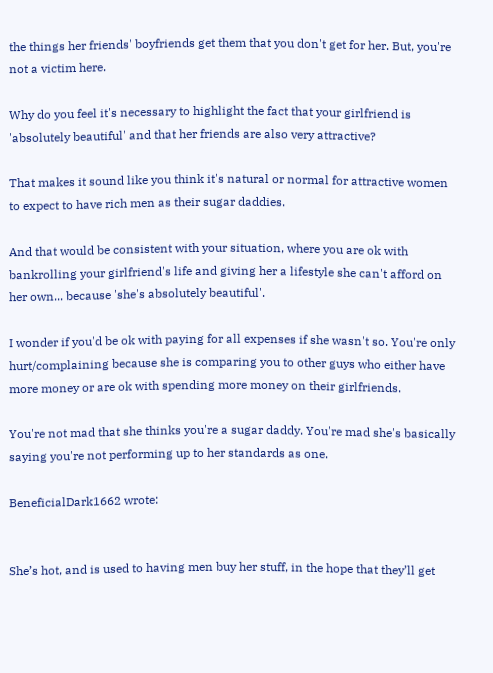the things her friends' boyfriends get them that you don't get for her. But, you're not a victim here.

Why do you feel it's necessary to highlight the fact that your girlfriend is 'absolutely beautiful' and that her friends are also very attractive?

That makes it sound like you think it's natural or normal for attractive women to expect to have rich men as their sugar daddies.

And that would be consistent with your situation, where you are ok with bankrolling your girlfriend's life and giving her a lifestyle she can't afford on her own... because 'she's absolutely beautiful'.

I wonder if you'd be ok with paying for all expenses if she wasn't so. You're only hurt/complaining because she is comparing you to other guys who either have more money or are ok with spending more money on their girlfriends.

You're not mad that she thinks you're a sugar daddy. You're mad she's basically saying you're not performing up to her standards as one.

BeneficialDark1662 wrote:


She’s hot, and is used to having men buy her stuff, in the hope that they’ll get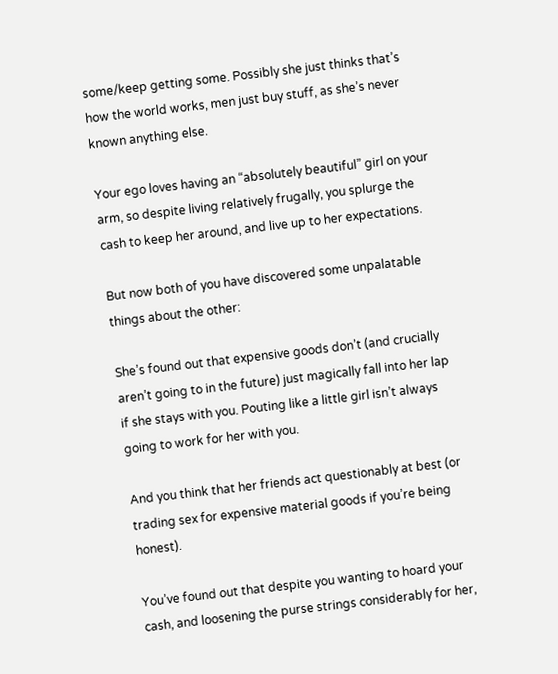some/keep getting some. Possibly she just thinks that’s how the world works, men just buy stuff, as she’s never known anything else.

Your ego loves having an “absolutely beautiful” girl on your arm, so despite living relatively frugally, you splurge the cash to keep her around, and live up to her expectations.

But now both of you have discovered some unpalatable things about the other:

She’s found out that expensive goods don’t (and crucially aren’t going to in the future) just magically fall into her lap if she stays with you. Pouting like a little girl isn’t always going to work for her with you.

And you think that her friends act questionably at best (or trading sex for expensive material goods if you’re being honest).

You’ve found out that despite you wanting to hoard your cash, and loosening the purse strings considerably for her,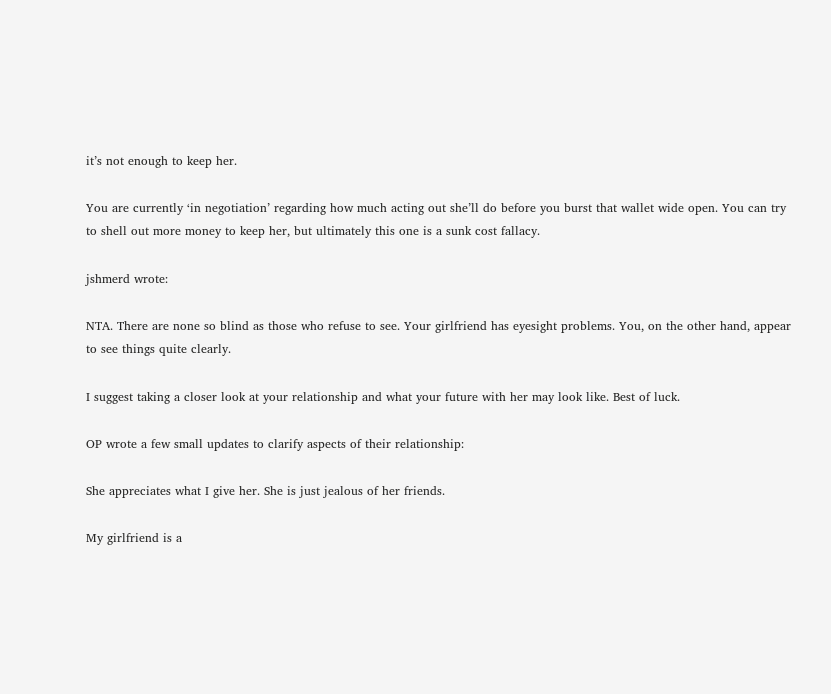it’s not enough to keep her.

You are currently ‘in negotiation’ regarding how much acting out she’ll do before you burst that wallet wide open. You can try to shell out more money to keep her, but ultimately this one is a sunk cost fallacy.

jshmerd wrote:

NTA. There are none so blind as those who refuse to see. Your girlfriend has eyesight problems. You, on the other hand, appear to see things quite clearly.

I suggest taking a closer look at your relationship and what your future with her may look like. Best of luck.

OP wrote a few small updates to clarify aspects of their relationship:

She appreciates what I give her. She is just jealous of her friends.

My girlfriend is a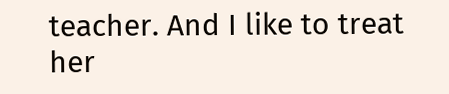teacher. And I like to treat her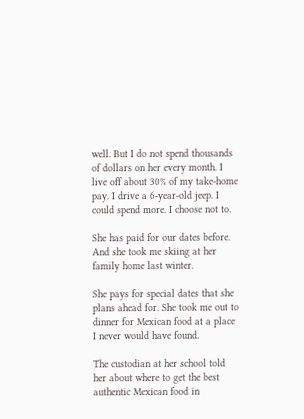well. But I do not spend thousands of dollars on her every month. I live off about 30% of my take-home pay. I drive a 6-year-old jeep. I could spend more. I choose not to.

She has paid for our dates before. And she took me skiing at her family home last winter.

She pays for special dates that she plans ahead for. She took me out to dinner for Mexican food at a place I never would have found.

The custodian at her school told her about where to get the best authentic Mexican food in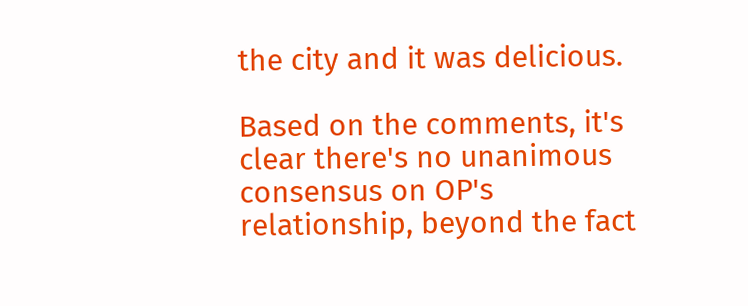the city and it was delicious.

Based on the comments, it's clear there's no unanimous consensus on OP's relationship, beyond the fact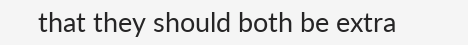that they should both be extra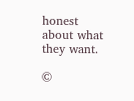honest about what they want.

©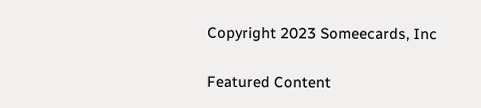Copyright 2023 Someecards, Inc

Featured Content